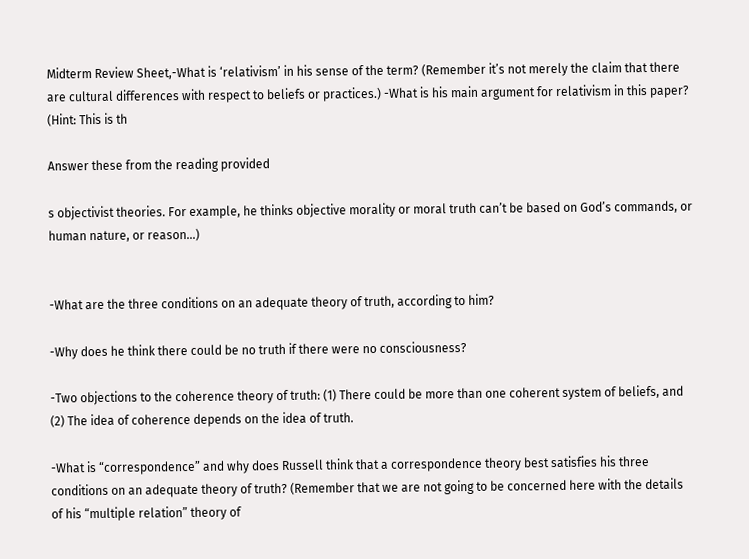Midterm Review Sheet,-What is ‘relativism’ in his sense of the term? (Remember it’s not merely the claim that there are cultural differences with respect to beliefs or practices.) -What is his main argument for relativism in this paper? (Hint: This is th

Answer these from the reading provided

s objectivist theories. For example, he thinks objective morality or moral truth can’t be based on God’s commands, or human nature, or reason…)


-What are the three conditions on an adequate theory of truth, according to him?

-Why does he think there could be no truth if there were no consciousness?

-Two objections to the coherence theory of truth: (1) There could be more than one coherent system of beliefs, and (2) The idea of coherence depends on the idea of truth.

-What is “correspondence” and why does Russell think that a correspondence theory best satisfies his three conditions on an adequate theory of truth? (Remember that we are not going to be concerned here with the details of his “multiple relation” theory of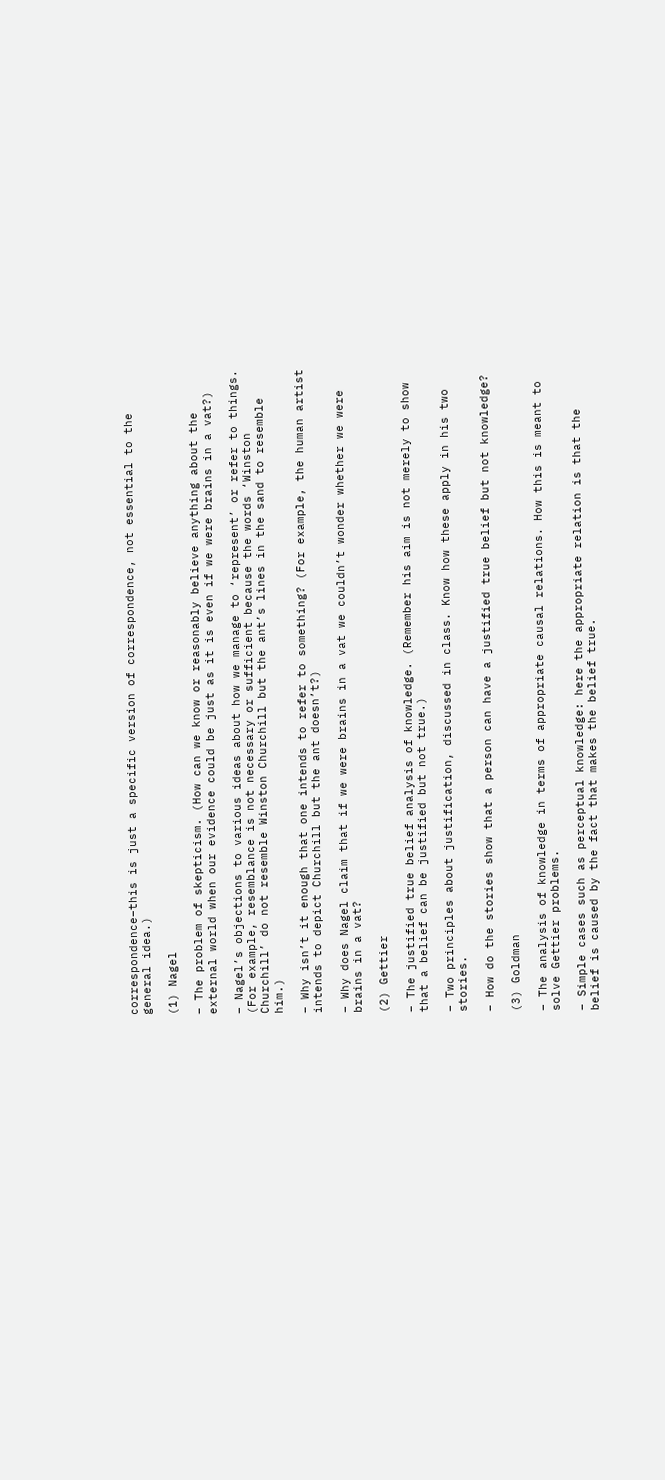correspondence–this is just a specific version of correspondence, not essential to the general idea.)

(1) Nagel

– The problem of skepticism. (How can we know or reasonably believe anything about the external world when our evidence could be just as it is even if we were brains in a vat?)

– Nagel’s objections to various ideas about how we manage to ‘represent’ or refer to things. (For example, resemblance is not necessary or sufficient because the words ‘Winston Churchill’ do not resemble Winston Churchill but the ant’s lines in the sand to resemble him.)

– Why isn’t it enough that one intends to refer to something? (For example, the human artist intends to depict Churchill but the ant doesn’t?)

– Why does Nagel claim that if we were brains in a vat we couldn’t wonder whether we were brains in a vat?

(2) Gettier

– The justified true belief analysis of knowledge. (Remember his aim is not merely to show that a belief can be justified but not true.)

– Two principles about justification, discussed in class. Know how these apply in his two stories.

– How do the stories show that a person can have a justified true belief but not knowledge?

(3) Goldman

– The analysis of knowledge in terms of appropriate causal relations. How this is meant to solve Gettier problems.

– Simple cases such as perceptual knowledge: here the appropriate relation is that the belief is caused by the fact that makes the belief true.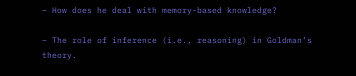– How does he deal with memory-based knowledge?

– The role of inference (i.e., reasoning) in Goldman’s theory.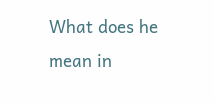What does he mean in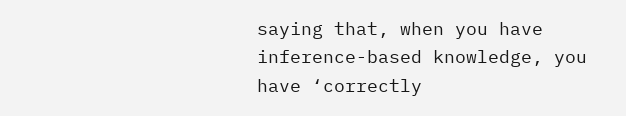saying that, when you have inference-based knowledge, you have ‘correctly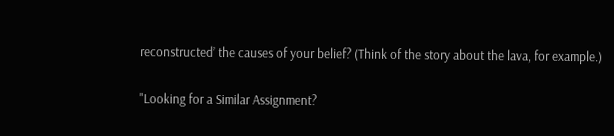reconstructed’ the causes of your belief? (Think of the story about the lava, for example.)

"Looking for a Similar Assignment?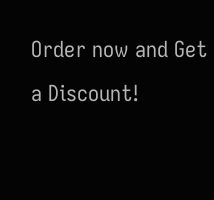Order now and Get a Discount!